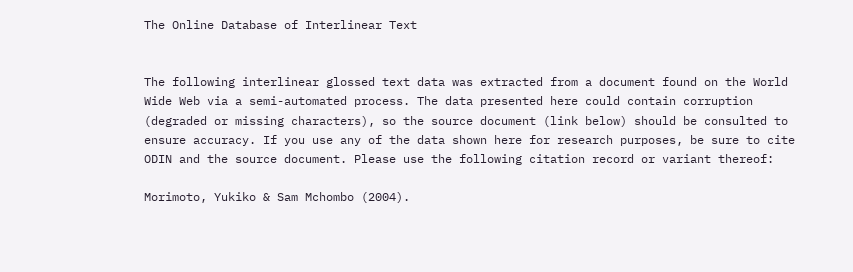The Online Database of Interlinear Text


The following interlinear glossed text data was extracted from a document found on the World Wide Web via a semi-automated process. The data presented here could contain corruption (degraded or missing characters), so the source document (link below) should be consulted to ensure accuracy. If you use any of the data shown here for research purposes, be sure to cite ODIN and the source document. Please use the following citation record or variant thereof:

Morimoto, Yukiko & Sam Mchombo (2004).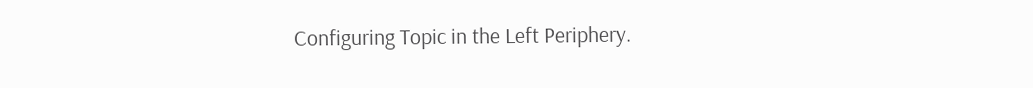Configuring Topic in the Left Periphery.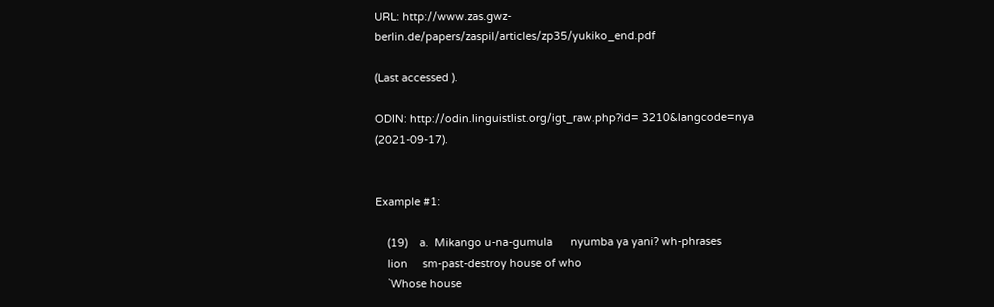URL: http://www.zas.gwz-berlin.de/papers/zaspil/articles/zp35/yukiko_end.pdf

(Last accessed ).

ODIN: http://odin.linguistlist.org/igt_raw.php?id= 3210&langcode=nya (2021-09-17).


Example #1:

    (19)    a.  Mikango u-na-gumula      nyumba ya yani? wh-phrases
    lion     sm-past-destroy house of who
    `Whose house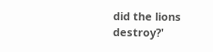did the lions destroy?'